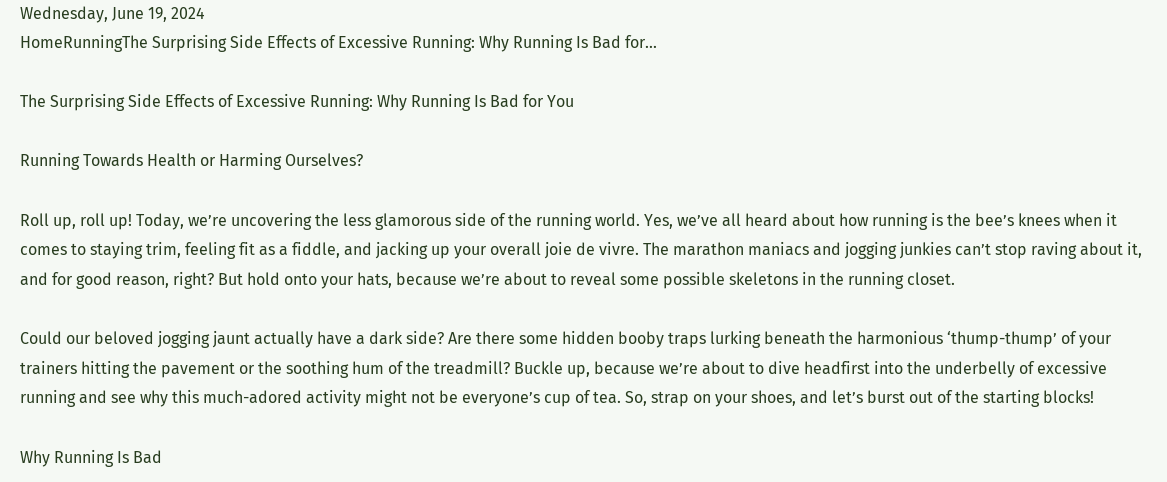Wednesday, June 19, 2024
HomeRunningThe Surprising Side Effects of Excessive Running: Why Running Is Bad for...

The Surprising Side Effects of Excessive Running: Why Running Is Bad for You

Running Towards Health or Harming Ourselves?

Roll up, roll up! Today, we’re uncovering the less glamorous side of the running world. Yes, we’ve all heard about how running is the bee’s knees when it comes to staying trim, feeling fit as a fiddle, and jacking up your overall joie de vivre. The marathon maniacs and jogging junkies can’t stop raving about it, and for good reason, right? But hold onto your hats, because we’re about to reveal some possible skeletons in the running closet.

Could our beloved jogging jaunt actually have a dark side? Are there some hidden booby traps lurking beneath the harmonious ‘thump-thump’ of your trainers hitting the pavement or the soothing hum of the treadmill? Buckle up, because we’re about to dive headfirst into the underbelly of excessive running and see why this much-adored activity might not be everyone’s cup of tea. So, strap on your shoes, and let’s burst out of the starting blocks!

Why Running Is Bad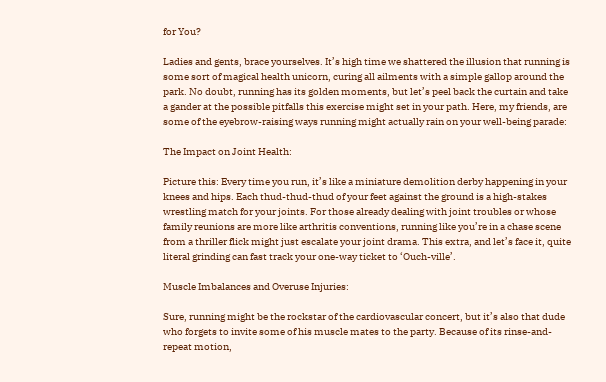for You?

Ladies and gents, brace yourselves. It’s high time we shattered the illusion that running is some sort of magical health unicorn, curing all ailments with a simple gallop around the park. No doubt, running has its golden moments, but let’s peel back the curtain and take a gander at the possible pitfalls this exercise might set in your path. Here, my friends, are some of the eyebrow-raising ways running might actually rain on your well-being parade:

The Impact on Joint Health:

Picture this: Every time you run, it’s like a miniature demolition derby happening in your knees and hips. Each thud-thud-thud of your feet against the ground is a high-stakes wrestling match for your joints. For those already dealing with joint troubles or whose family reunions are more like arthritis conventions, running like you’re in a chase scene from a thriller flick might just escalate your joint drama. This extra, and let’s face it, quite literal grinding can fast track your one-way ticket to ‘Ouch-ville’.

Muscle Imbalances and Overuse Injuries:

Sure, running might be the rockstar of the cardiovascular concert, but it’s also that dude who forgets to invite some of his muscle mates to the party. Because of its rinse-and-repeat motion,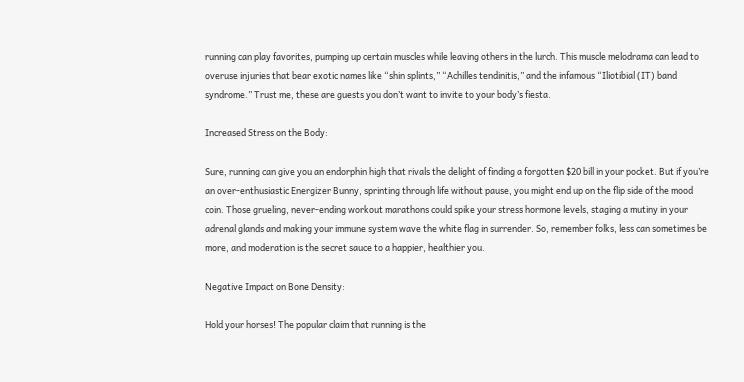running can play favorites, pumping up certain muscles while leaving others in the lurch. This muscle melodrama can lead to overuse injuries that bear exotic names like “shin splints,” “Achilles tendinitis,” and the infamous “Iliotibial (IT) band syndrome.” Trust me, these are guests you don’t want to invite to your body’s fiesta.

Increased Stress on the Body:

Sure, running can give you an endorphin high that rivals the delight of finding a forgotten $20 bill in your pocket. But if you’re an over-enthusiastic Energizer Bunny, sprinting through life without pause, you might end up on the flip side of the mood coin. Those grueling, never-ending workout marathons could spike your stress hormone levels, staging a mutiny in your adrenal glands and making your immune system wave the white flag in surrender. So, remember folks, less can sometimes be more, and moderation is the secret sauce to a happier, healthier you.

Negative Impact on Bone Density:

Hold your horses! The popular claim that running is the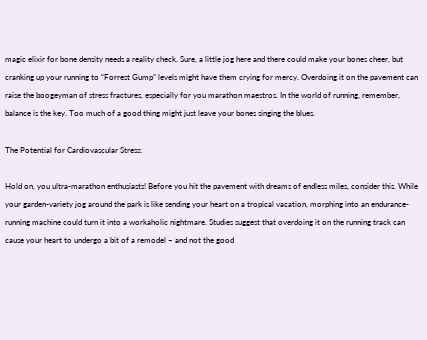magic elixir for bone density needs a reality check. Sure, a little jog here and there could make your bones cheer, but cranking up your running to “Forrest Gump” levels might have them crying for mercy. Overdoing it on the pavement can raise the boogeyman of stress fractures, especially for you marathon maestros. In the world of running, remember, balance is the key. Too much of a good thing might just leave your bones singing the blues.

The Potential for Cardiovascular Stress:

Hold on, you ultra-marathon enthusiasts! Before you hit the pavement with dreams of endless miles, consider this. While your garden-variety jog around the park is like sending your heart on a tropical vacation, morphing into an endurance-running machine could turn it into a workaholic nightmare. Studies suggest that overdoing it on the running track can cause your heart to undergo a bit of a remodel – and not the good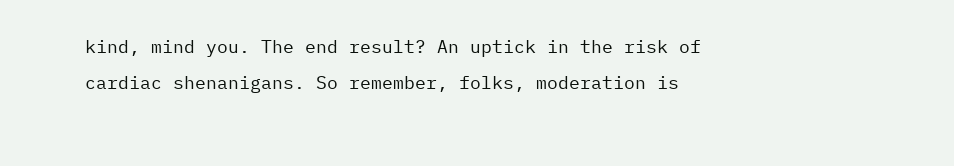kind, mind you. The end result? An uptick in the risk of cardiac shenanigans. So remember, folks, moderation is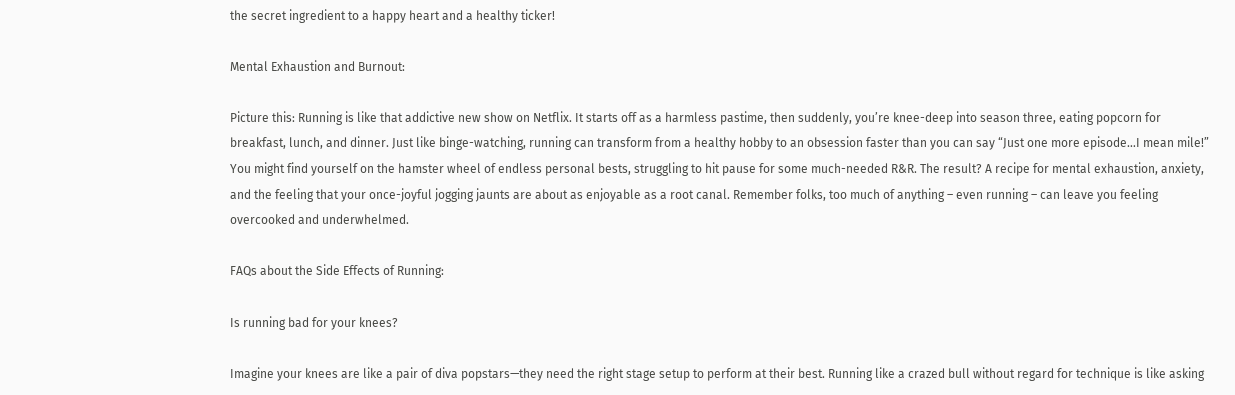the secret ingredient to a happy heart and a healthy ticker!

Mental Exhaustion and Burnout:

Picture this: Running is like that addictive new show on Netflix. It starts off as a harmless pastime, then suddenly, you’re knee-deep into season three, eating popcorn for breakfast, lunch, and dinner. Just like binge-watching, running can transform from a healthy hobby to an obsession faster than you can say “Just one more episode…I mean mile!” You might find yourself on the hamster wheel of endless personal bests, struggling to hit pause for some much-needed R&R. The result? A recipe for mental exhaustion, anxiety, and the feeling that your once-joyful jogging jaunts are about as enjoyable as a root canal. Remember folks, too much of anything – even running – can leave you feeling overcooked and underwhelmed.

FAQs about the Side Effects of Running:

Is running bad for your knees?

Imagine your knees are like a pair of diva popstars—they need the right stage setup to perform at their best. Running like a crazed bull without regard for technique is like asking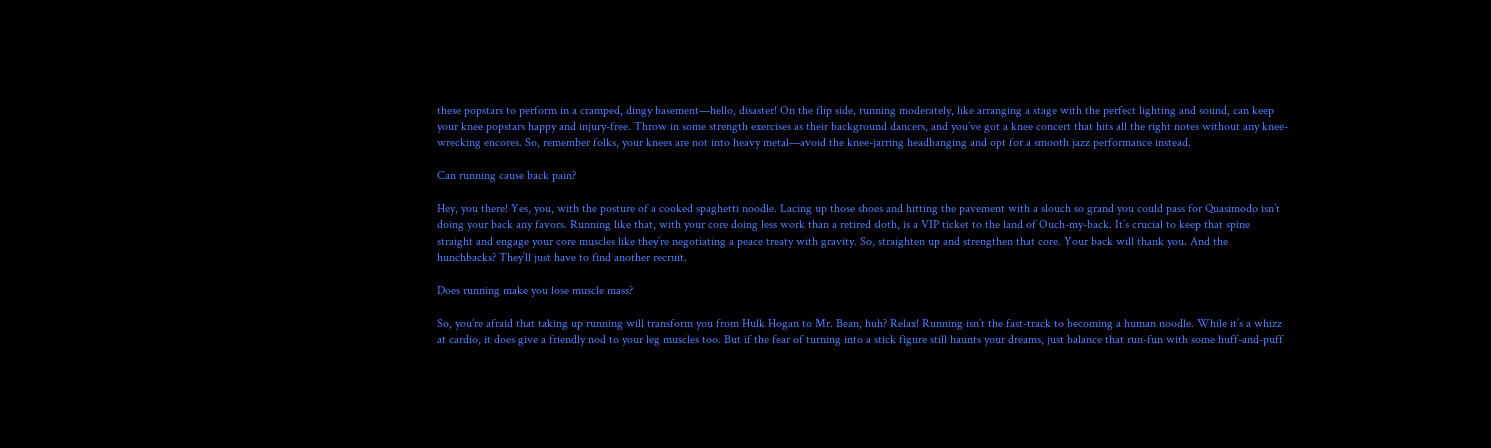these popstars to perform in a cramped, dingy basement—hello, disaster! On the flip side, running moderately, like arranging a stage with the perfect lighting and sound, can keep your knee popstars happy and injury-free. Throw in some strength exercises as their background dancers, and you’ve got a knee concert that hits all the right notes without any knee-wrecking encores. So, remember folks, your knees are not into heavy metal—avoid the knee-jarring headbanging and opt for a smooth jazz performance instead.

Can running cause back pain?

Hey, you there! Yes, you, with the posture of a cooked spaghetti noodle. Lacing up those shoes and hitting the pavement with a slouch so grand you could pass for Quasimodo isn’t doing your back any favors. Running like that, with your core doing less work than a retired sloth, is a VIP ticket to the land of Ouch-my-back. It’s crucial to keep that spine straight and engage your core muscles like they’re negotiating a peace treaty with gravity. So, straighten up and strengthen that core. Your back will thank you. And the hunchbacks? They’ll just have to find another recruit.

Does running make you lose muscle mass?

So, you’re afraid that taking up running will transform you from Hulk Hogan to Mr. Bean, huh? Relax! Running isn’t the fast-track to becoming a human noodle. While it’s a whizz at cardio, it does give a friendly nod to your leg muscles too. But if the fear of turning into a stick figure still haunts your dreams, just balance that run-fun with some huff-and-puff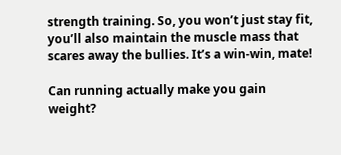strength training. So, you won’t just stay fit, you’ll also maintain the muscle mass that scares away the bullies. It’s a win-win, mate!

Can running actually make you gain weight?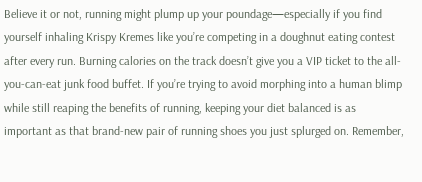Believe it or not, running might plump up your poundage—especially if you find yourself inhaling Krispy Kremes like you’re competing in a doughnut eating contest after every run. Burning calories on the track doesn’t give you a VIP ticket to the all-you-can-eat junk food buffet. If you’re trying to avoid morphing into a human blimp while still reaping the benefits of running, keeping your diet balanced is as important as that brand-new pair of running shoes you just splurged on. Remember,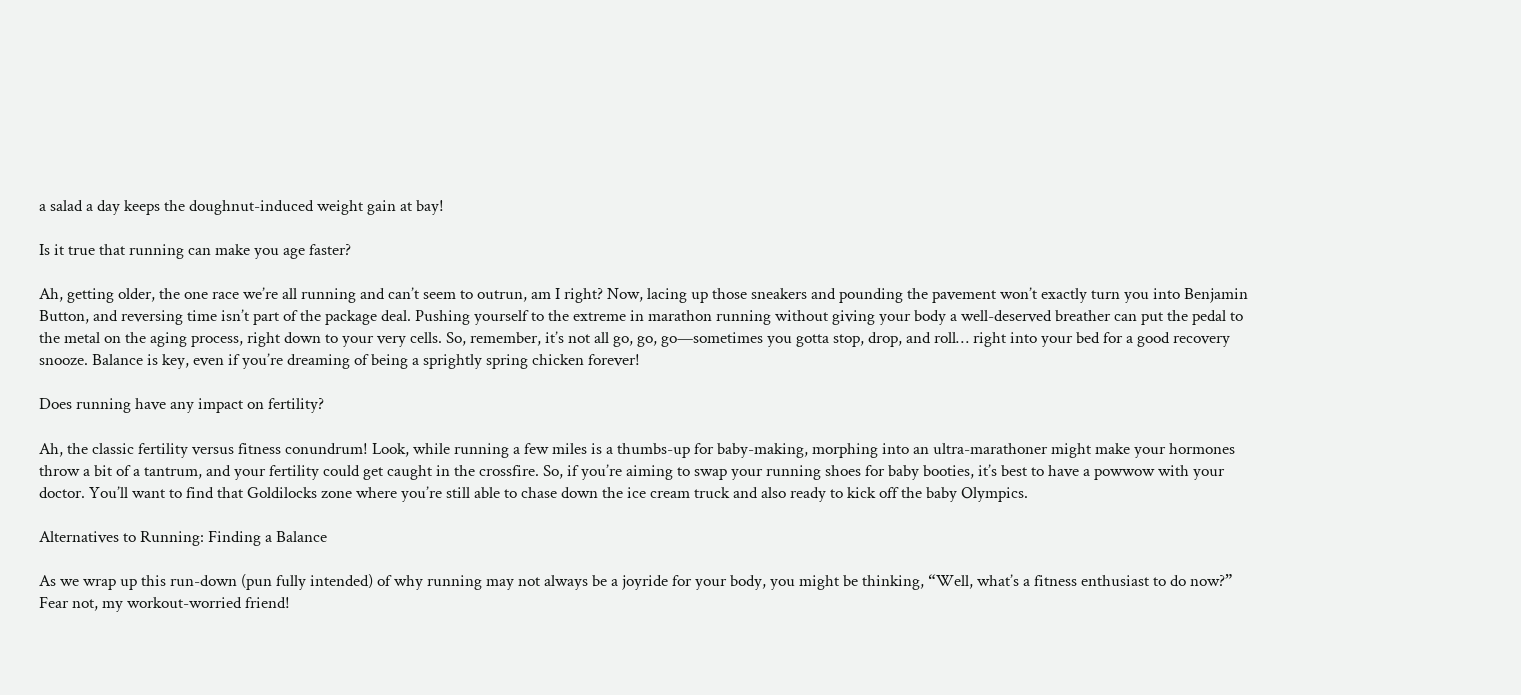a salad a day keeps the doughnut-induced weight gain at bay!

Is it true that running can make you age faster?

Ah, getting older, the one race we’re all running and can’t seem to outrun, am I right? Now, lacing up those sneakers and pounding the pavement won’t exactly turn you into Benjamin Button, and reversing time isn’t part of the package deal. Pushing yourself to the extreme in marathon running without giving your body a well-deserved breather can put the pedal to the metal on the aging process, right down to your very cells. So, remember, it’s not all go, go, go—sometimes you gotta stop, drop, and roll… right into your bed for a good recovery snooze. Balance is key, even if you’re dreaming of being a sprightly spring chicken forever!

Does running have any impact on fertility?

Ah, the classic fertility versus fitness conundrum! Look, while running a few miles is a thumbs-up for baby-making, morphing into an ultra-marathoner might make your hormones throw a bit of a tantrum, and your fertility could get caught in the crossfire. So, if you’re aiming to swap your running shoes for baby booties, it’s best to have a powwow with your doctor. You’ll want to find that Goldilocks zone where you’re still able to chase down the ice cream truck and also ready to kick off the baby Olympics.

Alternatives to Running: Finding a Balance

As we wrap up this run-down (pun fully intended) of why running may not always be a joyride for your body, you might be thinking, “Well, what’s a fitness enthusiast to do now?” Fear not, my workout-worried friend!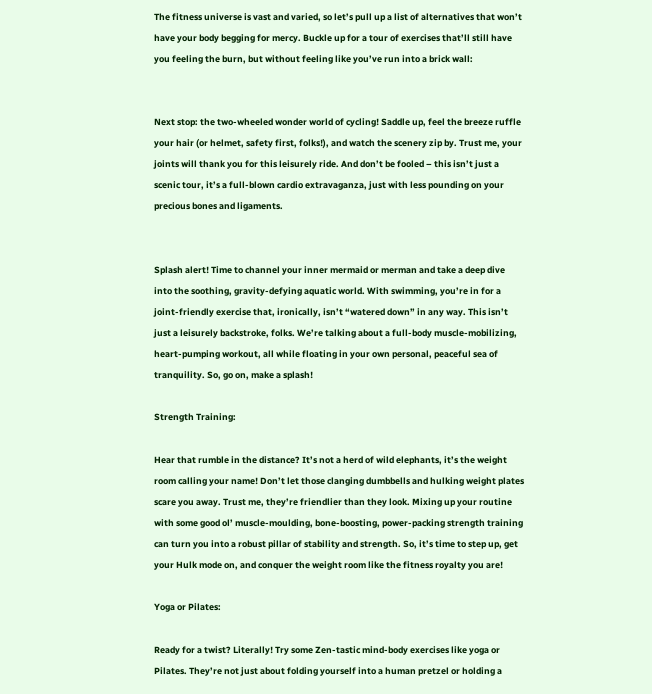The fitness universe is vast and varied, so let’s pull up a list of alternatives that won’t have your body begging for mercy. Buckle up for a tour of exercises that’ll still have you feeling the burn, but without feeling like you’ve run into a brick wall:


Next stop: the two-wheeled wonder world of cycling! Saddle up, feel the breeze ruffle your hair (or helmet, safety first, folks!), and watch the scenery zip by. Trust me, your joints will thank you for this leisurely ride. And don’t be fooled – this isn’t just a scenic tour, it’s a full-blown cardio extravaganza, just with less pounding on your precious bones and ligaments.


Splash alert! Time to channel your inner mermaid or merman and take a deep dive into the soothing, gravity-defying aquatic world. With swimming, you’re in for a joint-friendly exercise that, ironically, isn’t “watered down” in any way. This isn’t just a leisurely backstroke, folks. We’re talking about a full-body muscle-mobilizing, heart-pumping workout, all while floating in your own personal, peaceful sea of tranquility. So, go on, make a splash!

Strength Training:

Hear that rumble in the distance? It’s not a herd of wild elephants, it’s the weight room calling your name! Don’t let those clanging dumbbells and hulking weight plates scare you away. Trust me, they’re friendlier than they look. Mixing up your routine with some good ol’ muscle-moulding, bone-boosting, power-packing strength training can turn you into a robust pillar of stability and strength. So, it’s time to step up, get your Hulk mode on, and conquer the weight room like the fitness royalty you are!

Yoga or Pilates:

Ready for a twist? Literally! Try some Zen-tastic mind-body exercises like yoga or Pilates. They’re not just about folding yourself into a human pretzel or holding a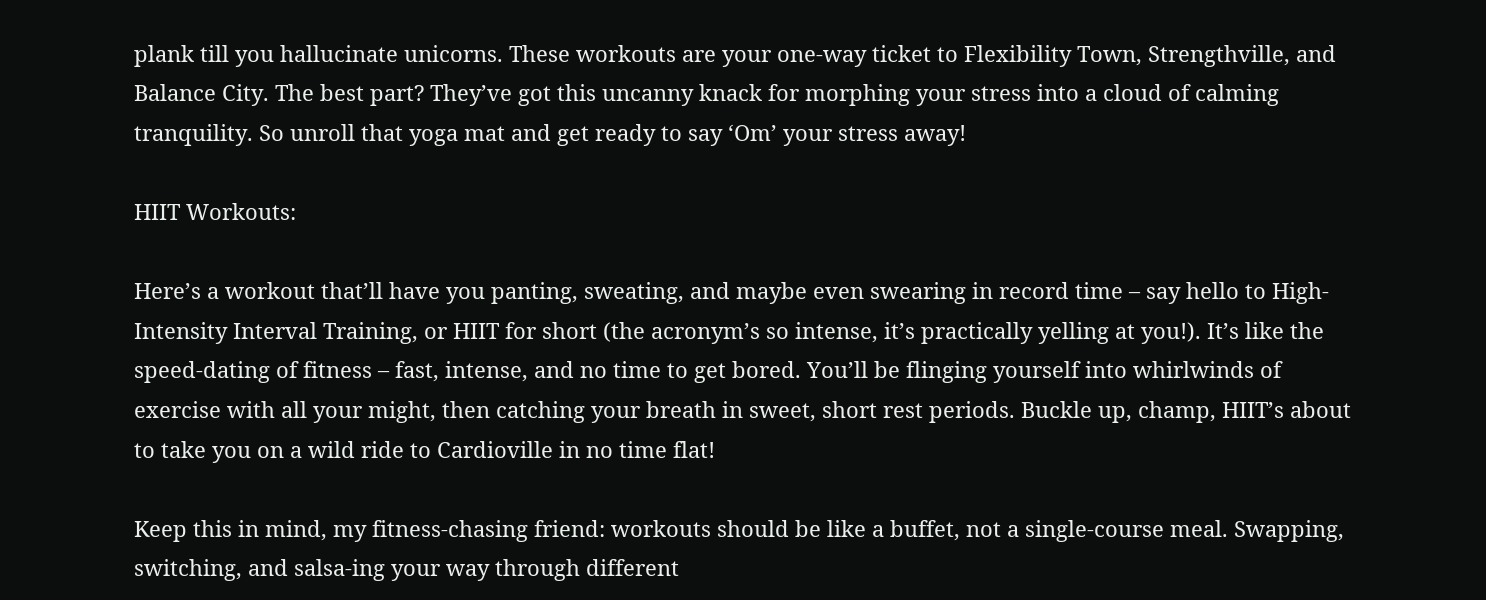plank till you hallucinate unicorns. These workouts are your one-way ticket to Flexibility Town, Strengthville, and Balance City. The best part? They’ve got this uncanny knack for morphing your stress into a cloud of calming tranquility. So unroll that yoga mat and get ready to say ‘Om’ your stress away!

HIIT Workouts:

Here’s a workout that’ll have you panting, sweating, and maybe even swearing in record time – say hello to High-Intensity Interval Training, or HIIT for short (the acronym’s so intense, it’s practically yelling at you!). It’s like the speed-dating of fitness – fast, intense, and no time to get bored. You’ll be flinging yourself into whirlwinds of exercise with all your might, then catching your breath in sweet, short rest periods. Buckle up, champ, HIIT’s about to take you on a wild ride to Cardioville in no time flat!

Keep this in mind, my fitness-chasing friend: workouts should be like a buffet, not a single-course meal. Swapping, switching, and salsa-ing your way through different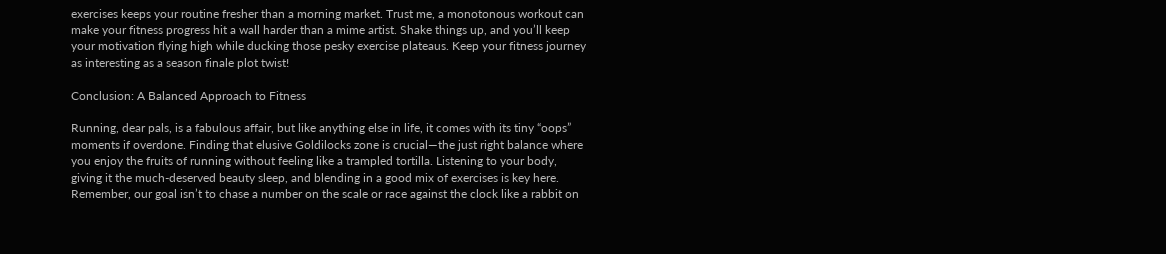exercises keeps your routine fresher than a morning market. Trust me, a monotonous workout can make your fitness progress hit a wall harder than a mime artist. Shake things up, and you’ll keep your motivation flying high while ducking those pesky exercise plateaus. Keep your fitness journey as interesting as a season finale plot twist!

Conclusion: A Balanced Approach to Fitness

Running, dear pals, is a fabulous affair, but like anything else in life, it comes with its tiny “oops” moments if overdone. Finding that elusive Goldilocks zone is crucial—the just right balance where you enjoy the fruits of running without feeling like a trampled tortilla. Listening to your body, giving it the much-deserved beauty sleep, and blending in a good mix of exercises is key here. Remember, our goal isn’t to chase a number on the scale or race against the clock like a rabbit on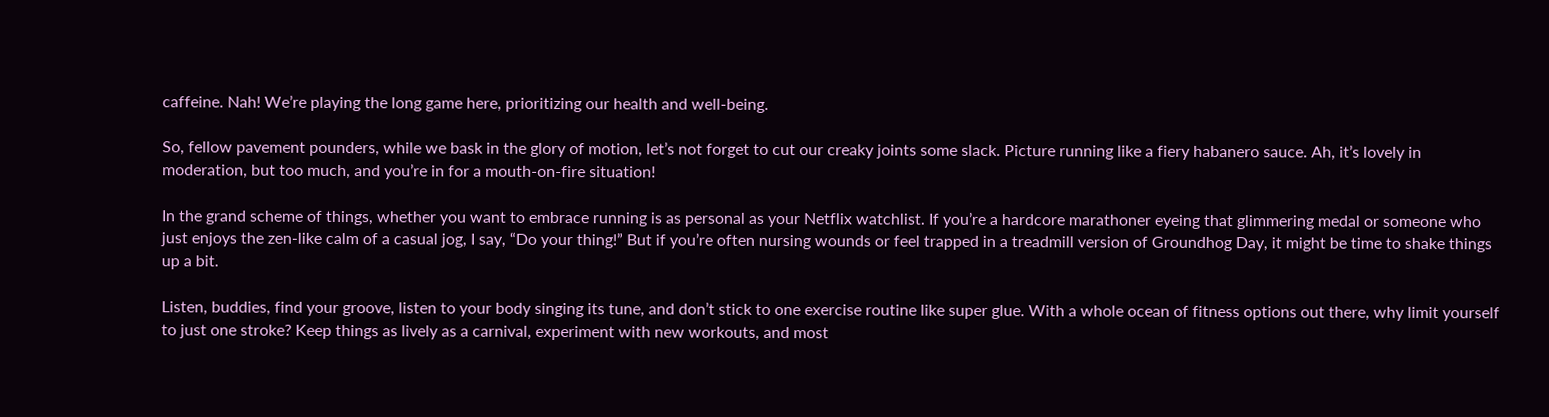caffeine. Nah! We’re playing the long game here, prioritizing our health and well-being.

So, fellow pavement pounders, while we bask in the glory of motion, let’s not forget to cut our creaky joints some slack. Picture running like a fiery habanero sauce. Ah, it’s lovely in moderation, but too much, and you’re in for a mouth-on-fire situation!

In the grand scheme of things, whether you want to embrace running is as personal as your Netflix watchlist. If you’re a hardcore marathoner eyeing that glimmering medal or someone who just enjoys the zen-like calm of a casual jog, I say, “Do your thing!” But if you’re often nursing wounds or feel trapped in a treadmill version of Groundhog Day, it might be time to shake things up a bit.

Listen, buddies, find your groove, listen to your body singing its tune, and don’t stick to one exercise routine like super glue. With a whole ocean of fitness options out there, why limit yourself to just one stroke? Keep things as lively as a carnival, experiment with new workouts, and most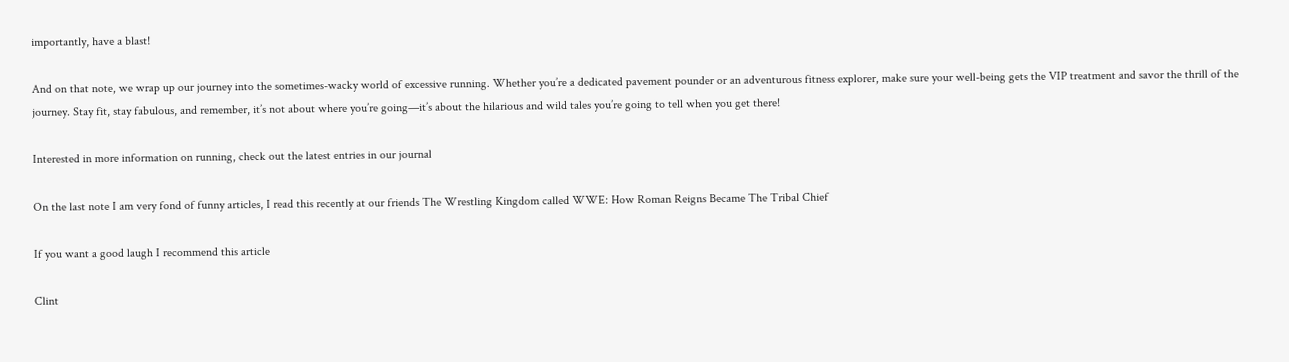importantly, have a blast!

And on that note, we wrap up our journey into the sometimes-wacky world of excessive running. Whether you’re a dedicated pavement pounder or an adventurous fitness explorer, make sure your well-being gets the VIP treatment and savor the thrill of the journey. Stay fit, stay fabulous, and remember, it’s not about where you’re going—it’s about the hilarious and wild tales you’re going to tell when you get there!

Interested in more information on running, check out the latest entries in our journal

On the last note I am very fond of funny articles, I read this recently at our friends The Wrestling Kingdom called WWE: How Roman Reigns Became The Tribal Chief

If you want a good laugh I recommend this article

Clint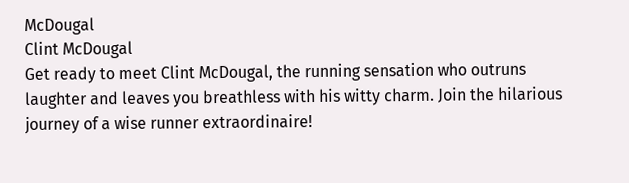McDougal
Clint McDougal
Get ready to meet Clint McDougal, the running sensation who outruns laughter and leaves you breathless with his witty charm. Join the hilarious journey of a wise runner extraordinaire!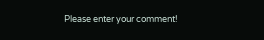Please enter your comment!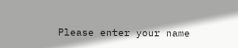Please enter your name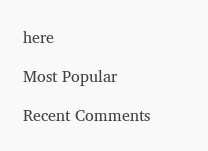here

Most Popular

Recent Comments